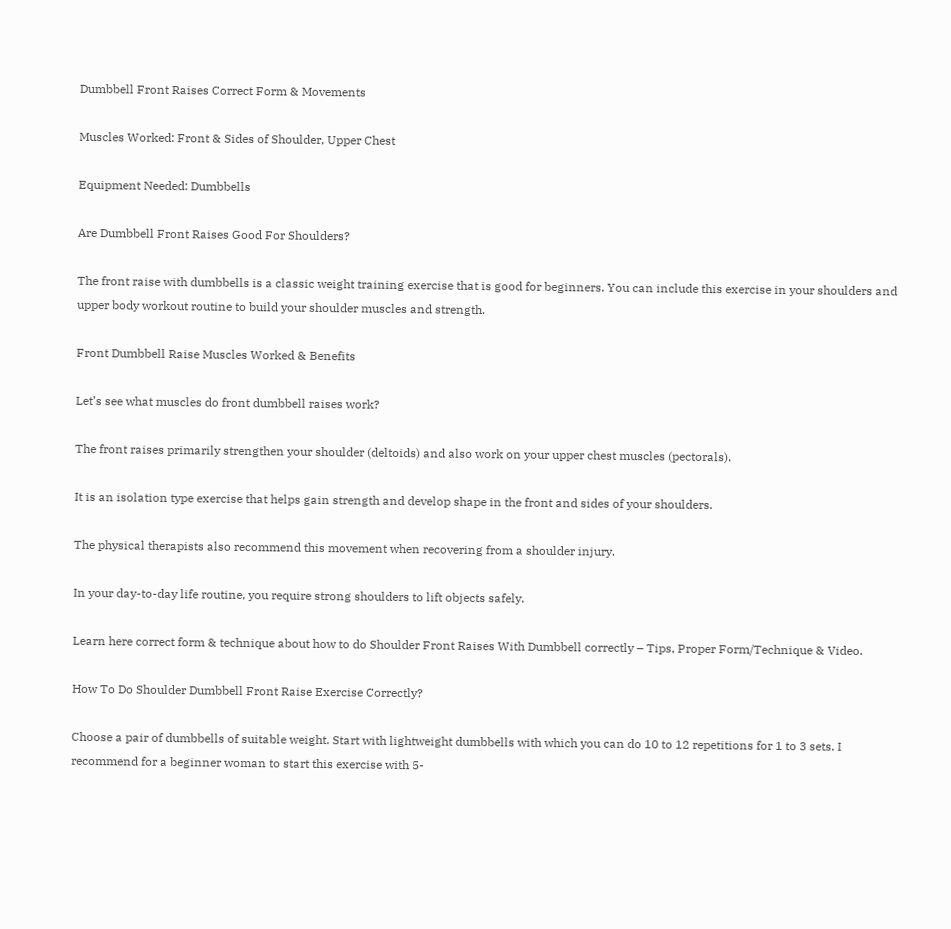Dumbbell Front Raises Correct Form & Movements

Muscles Worked: Front & Sides of Shoulder, Upper Chest

Equipment Needed: Dumbbells

Are Dumbbell Front Raises Good For Shoulders?

The front raise with dumbbells is a classic weight training exercise that is good for beginners. You can include this exercise in your shoulders and upper body workout routine to build your shoulder muscles and strength.

Front Dumbbell Raise Muscles Worked & Benefits

Let’s see what muscles do front dumbbell raises work?

The front raises primarily strengthen your shoulder (deltoids) and also work on your upper chest muscles (pectorals).

It is an isolation type exercise that helps gain strength and develop shape in the front and sides of your shoulders.

The physical therapists also recommend this movement when recovering from a shoulder injury.

In your day-to-day life routine, you require strong shoulders to lift objects safely.

Learn here correct form & technique about how to do Shoulder Front Raises With Dumbbell correctly – Tips, Proper Form/Technique & Video.

How To Do Shoulder Dumbbell Front Raise Exercise Correctly?

Choose a pair of dumbbells of suitable weight. Start with lightweight dumbbells with which you can do 10 to 12 repetitions for 1 to 3 sets. I recommend for a beginner woman to start this exercise with 5-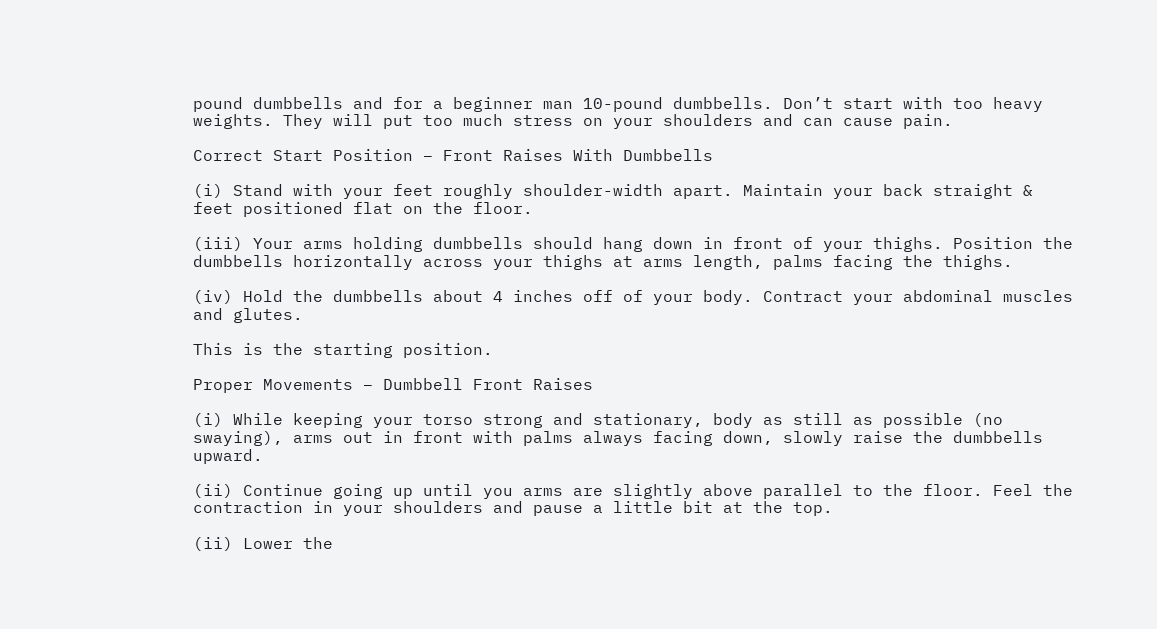pound dumbbells and for a beginner man 10-pound dumbbells. Don’t start with too heavy weights. They will put too much stress on your shoulders and can cause pain.

Correct Start Position – Front Raises With Dumbbells

(i) Stand with your feet roughly shoulder-width apart. Maintain your back straight & feet positioned flat on the floor.

(iii) Your arms holding dumbbells should hang down in front of your thighs. Position the dumbbells horizontally across your thighs at arms length, palms facing the thighs.

(iv) Hold the dumbbells about 4 inches off of your body. Contract your abdominal muscles and glutes.

This is the starting position.

Proper Movements – Dumbbell Front Raises

(i) While keeping your torso strong and stationary, body as still as possible (no swaying), arms out in front with palms always facing down, slowly raise the dumbbells upward.

(ii) Continue going up until you arms are slightly above parallel to the floor. Feel the contraction in your shoulders and pause a little bit at the top.

(ii) Lower the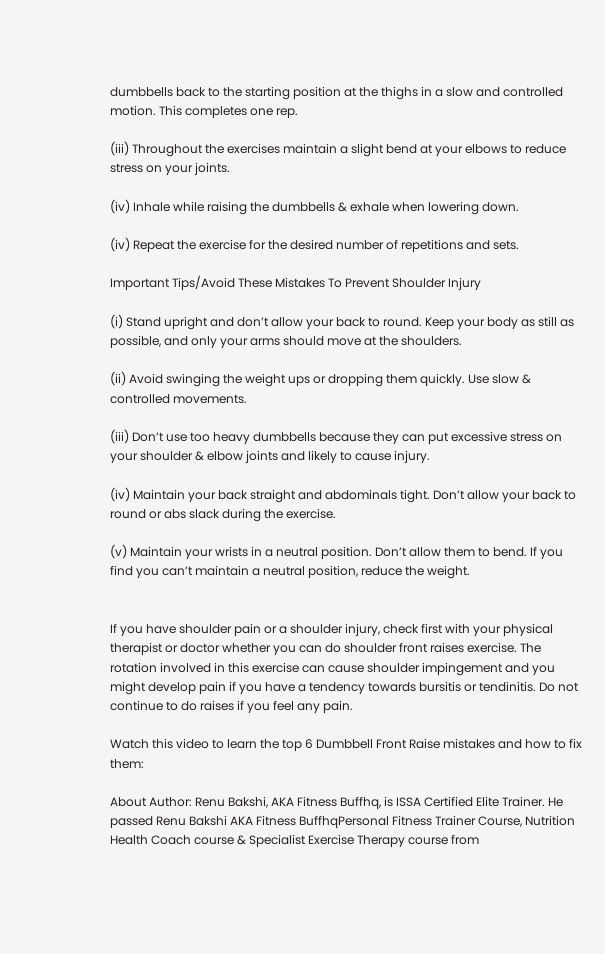dumbbells back to the starting position at the thighs in a slow and controlled motion. This completes one rep.

(iii) Throughout the exercises maintain a slight bend at your elbows to reduce stress on your joints.

(iv) Inhale while raising the dumbbells & exhale when lowering down.

(iv) Repeat the exercise for the desired number of repetitions and sets.

Important Tips/Avoid These Mistakes To Prevent Shoulder Injury

(i) Stand upright and don’t allow your back to round. Keep your body as still as possible, and only your arms should move at the shoulders.

(ii) Avoid swinging the weight ups or dropping them quickly. Use slow & controlled movements.

(iii) Don’t use too heavy dumbbells because they can put excessive stress on your shoulder & elbow joints and likely to cause injury.

(iv) Maintain your back straight and abdominals tight. Don’t allow your back to round or abs slack during the exercise.

(v) Maintain your wrists in a neutral position. Don’t allow them to bend. If you find you can’t maintain a neutral position, reduce the weight.


If you have shoulder pain or a shoulder injury, check first with your physical therapist or doctor whether you can do shoulder front raises exercise. The rotation involved in this exercise can cause shoulder impingement and you might develop pain if you have a tendency towards bursitis or tendinitis. Do not continue to do raises if you feel any pain.

Watch this video to learn the top 6 Dumbbell Front Raise mistakes and how to fix them:

About Author: Renu Bakshi, AKA Fitness Buffhq, is ISSA Certified Elite Trainer. He passed Renu Bakshi AKA Fitness BuffhqPersonal Fitness Trainer Course, Nutrition Health Coach course & Specialist Exercise Therapy course from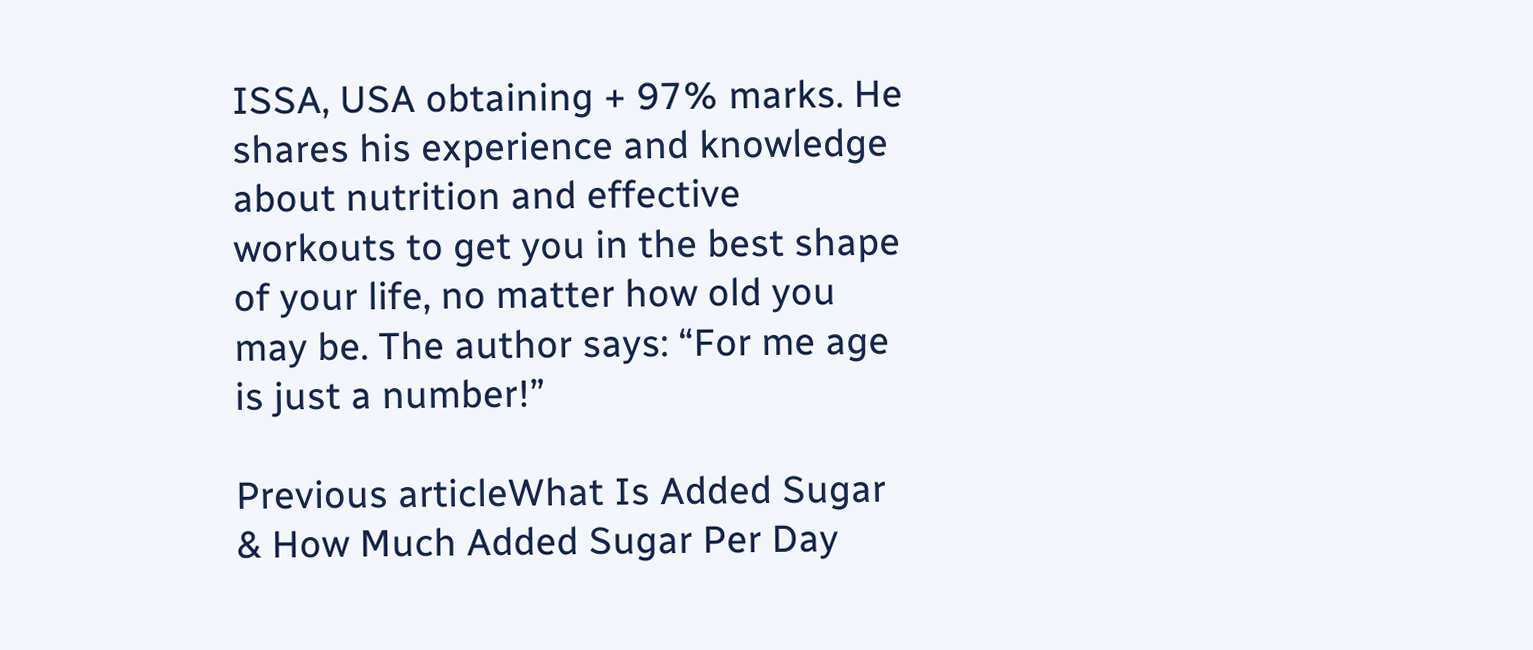ISSA, USA obtaining + 97% marks. He shares his experience and knowledge about nutrition and effective workouts to get you in the best shape of your life, no matter how old you may be. The author says: “For me age is just a number!”

Previous articleWhat Is Added Sugar & How Much Added Sugar Per Day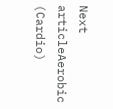Next articleAerobic (Cardio)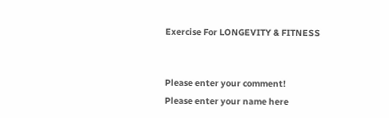Exercise For LONGEVITY & FITNESS


Please enter your comment!
Please enter your name here